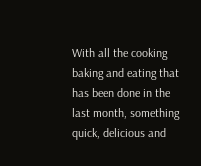With all the cooking baking and eating that has been done in the last month, something quick, delicious and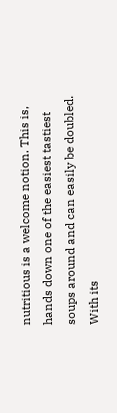nutritious is a welcome notion. This is, hands down one of the easiest tastiest soups around and can easily be doubled. With its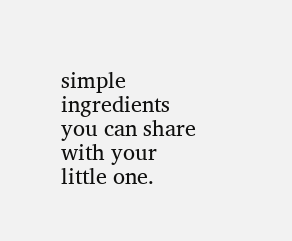simple ingredients you can share with your little one.